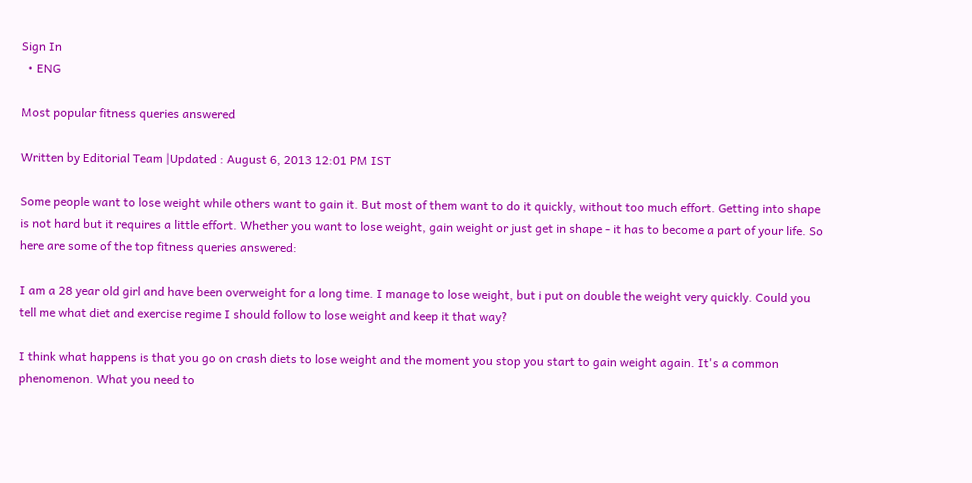Sign In
  • ENG

Most popular fitness queries answered

Written by Editorial Team |Updated : August 6, 2013 12:01 PM IST

Some people want to lose weight while others want to gain it. But most of them want to do it quickly, without too much effort. Getting into shape is not hard but it requires a little effort. Whether you want to lose weight, gain weight or just get in shape - it has to become a part of your life. So here are some of the top fitness queries answered:

I am a 28 year old girl and have been overweight for a long time. I manage to lose weight, but i put on double the weight very quickly. Could you tell me what diet and exercise regime I should follow to lose weight and keep it that way?

I think what happens is that you go on crash diets to lose weight and the moment you stop you start to gain weight again. It's a common phenomenon. What you need to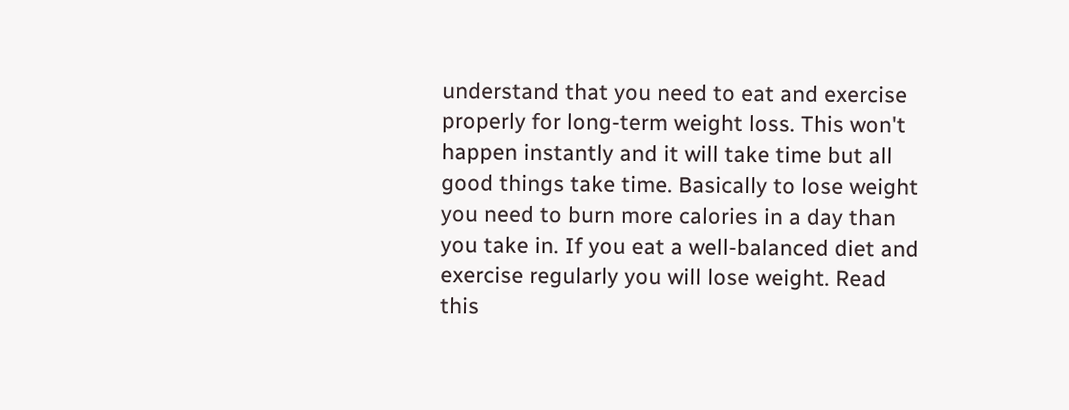understand that you need to eat and exercise properly for long-term weight loss. This won't happen instantly and it will take time but all good things take time. Basically to lose weight you need to burn more calories in a day than you take in. If you eat a well-balanced diet and exercise regularly you will lose weight. Read this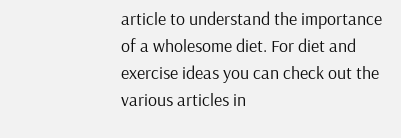article to understand the importance of a wholesome diet. For diet and exercise ideas you can check out the various articles in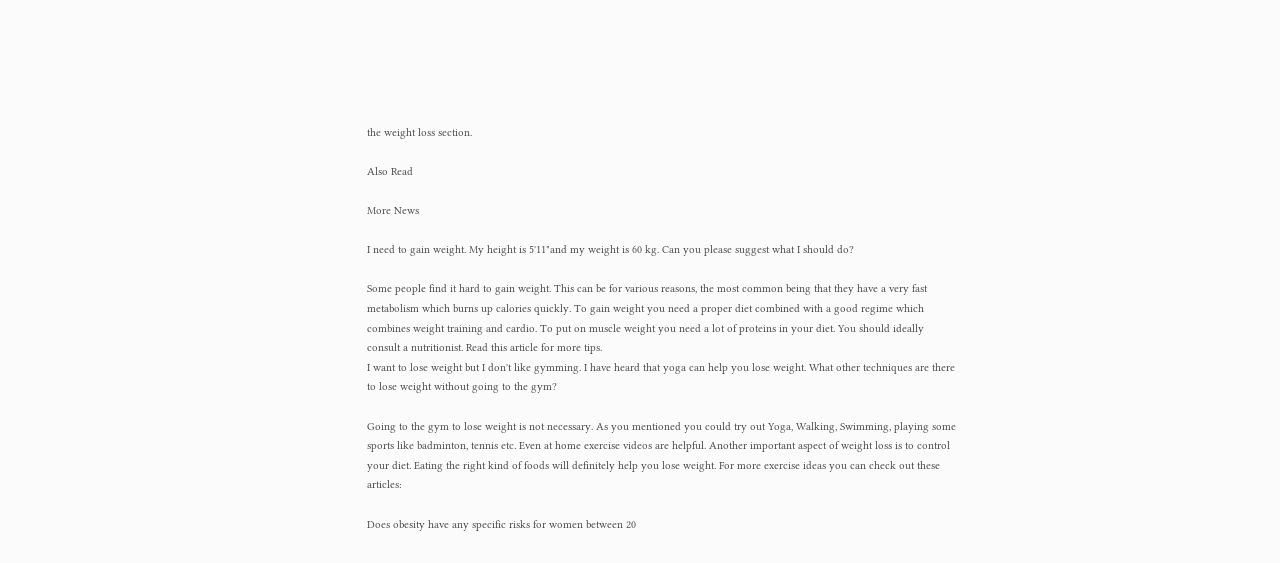the weight loss section.

Also Read

More News

I need to gain weight. My height is 5'11"and my weight is 60 kg. Can you please suggest what I should do?

Some people find it hard to gain weight. This can be for various reasons, the most common being that they have a very fast metabolism which burns up calories quickly. To gain weight you need a proper diet combined with a good regime which combines weight training and cardio. To put on muscle weight you need a lot of proteins in your diet. You should ideally consult a nutritionist. Read this article for more tips.
I want to lose weight but I don't like gymming. I have heard that yoga can help you lose weight. What other techniques are there to lose weight without going to the gym?

Going to the gym to lose weight is not necessary. As you mentioned you could try out Yoga, Walking, Swimming, playing some sports like badminton, tennis etc. Even at home exercise videos are helpful. Another important aspect of weight loss is to control your diet. Eating the right kind of foods will definitely help you lose weight. For more exercise ideas you can check out these articles:

Does obesity have any specific risks for women between 20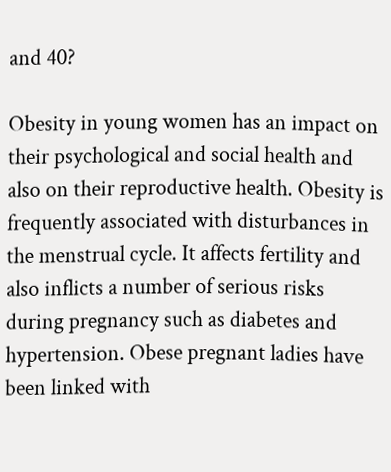and 40?

Obesity in young women has an impact on their psychological and social health and also on their reproductive health. Obesity is frequently associated with disturbances in the menstrual cycle. It affects fertility and also inflicts a number of serious risks during pregnancy such as diabetes and hypertension. Obese pregnant ladies have been linked with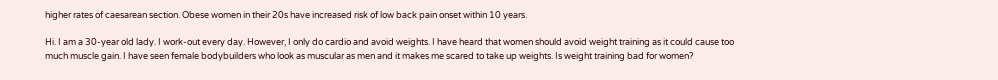higher rates of caesarean section. Obese women in their 20s have increased risk of low back pain onset within 10 years.

Hi. I am a 30-year old lady. I work-out every day. However, I only do cardio and avoid weights. I have heard that women should avoid weight training as it could cause too much muscle gain. I have seen female bodybuilders who look as muscular as men and it makes me scared to take up weights. Is weight training bad for women?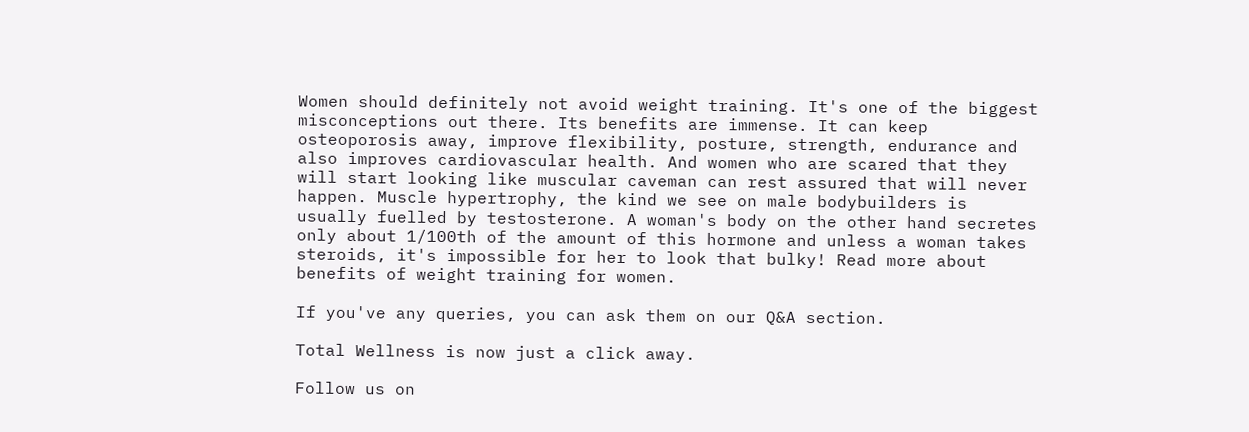Women should definitely not avoid weight training. It's one of the biggest misconceptions out there. Its benefits are immense. It can keep osteoporosis away, improve flexibility, posture, strength, endurance and also improves cardiovascular health. And women who are scared that they will start looking like muscular caveman can rest assured that will never happen. Muscle hypertrophy, the kind we see on male bodybuilders is usually fuelled by testosterone. A woman's body on the other hand secretes only about 1/100th of the amount of this hormone and unless a woman takes steroids, it's impossible for her to look that bulky! Read more about benefits of weight training for women.

If you've any queries, you can ask them on our Q&A section.

Total Wellness is now just a click away.

Follow us on